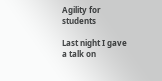Agility for students

Last night I gave a talk on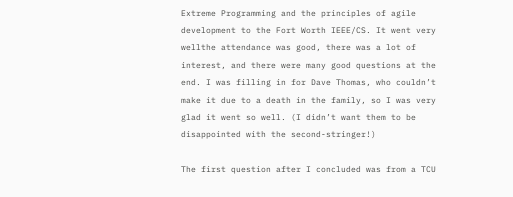Extreme Programming and the principles of agile development to the Fort Worth IEEE/CS. It went very wellthe attendance was good, there was a lot of interest, and there were many good questions at the end. I was filling in for Dave Thomas, who couldn’t make it due to a death in the family, so I was very glad it went so well. (I didn’t want them to be disappointed with the second-stringer!)

The first question after I concluded was from a TCU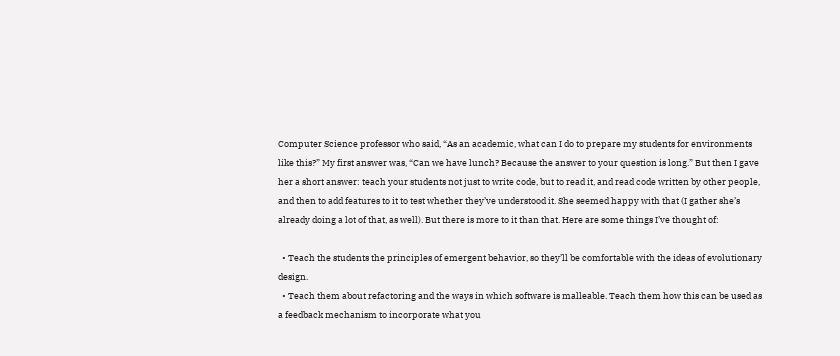Computer Science professor who said, “As an academic, what can I do to prepare my students for environments like this?” My first answer was, “Can we have lunch? Because the answer to your question is long.” But then I gave her a short answer: teach your students not just to write code, but to read it, and read code written by other people, and then to add features to it to test whether they’ve understood it. She seemed happy with that (I gather she’s already doing a lot of that, as well). But there is more to it than that. Here are some things I’ve thought of:

  • Teach the students the principles of emergent behavior, so they’ll be comfortable with the ideas of evolutionary design.
  • Teach them about refactoring and the ways in which software is malleable. Teach them how this can be used as a feedback mechanism to incorporate what you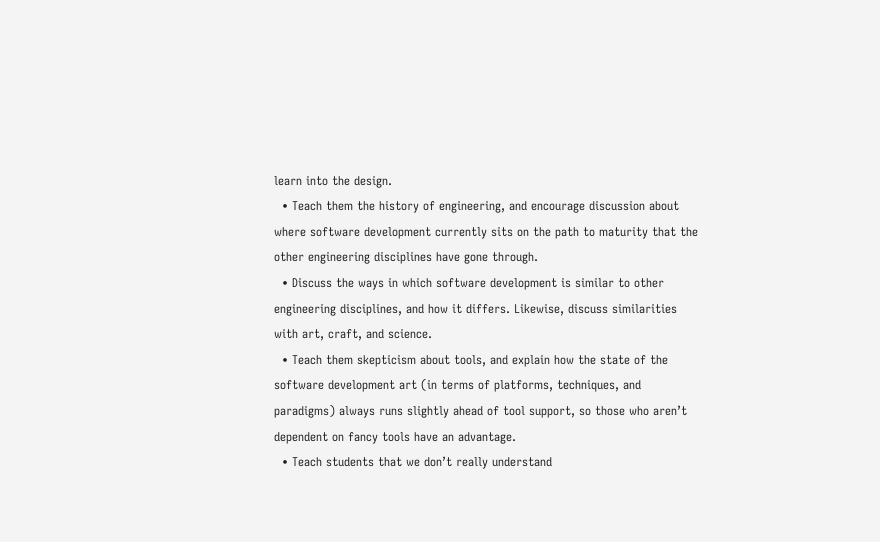learn into the design.
  • Teach them the history of engineering, and encourage discussion about where software development currently sits on the path to maturity that the other engineering disciplines have gone through.
  • Discuss the ways in which software development is similar to other engineering disciplines, and how it differs. Likewise, discuss similarities with art, craft, and science.
  • Teach them skepticism about tools, and explain how the state of the software development art (in terms of platforms, techniques, and paradigms) always runs slightly ahead of tool support, so those who aren’t dependent on fancy tools have an advantage.
  • Teach students that we don’t really understand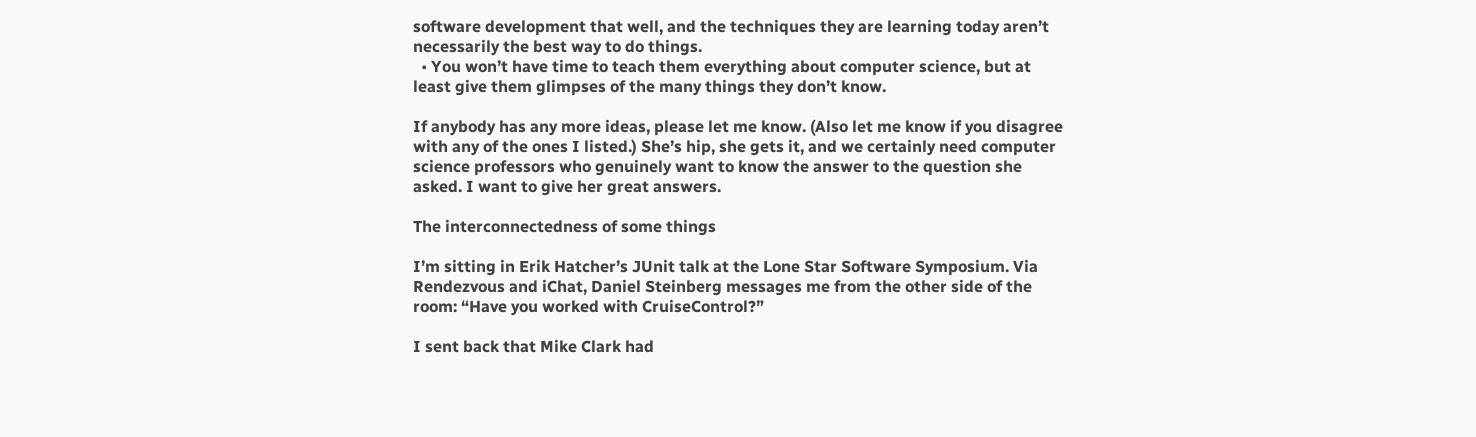software development that well, and the techniques they are learning today aren’t necessarily the best way to do things.
  • You won’t have time to teach them everything about computer science, but at least give them glimpses of the many things they don’t know.

If anybody has any more ideas, please let me know. (Also let me know if you disagree with any of the ones I listed.) She’s hip, she gets it, and we certainly need computer science professors who genuinely want to know the answer to the question she asked. I want to give her great answers.

The interconnectedness of some things

I’m sitting in Erik Hatcher’s JUnit talk at the Lone Star Software Symposium. Via Rendezvous and iChat, Daniel Steinberg messages me from the other side of the room: “Have you worked with CruiseControl?”

I sent back that Mike Clark had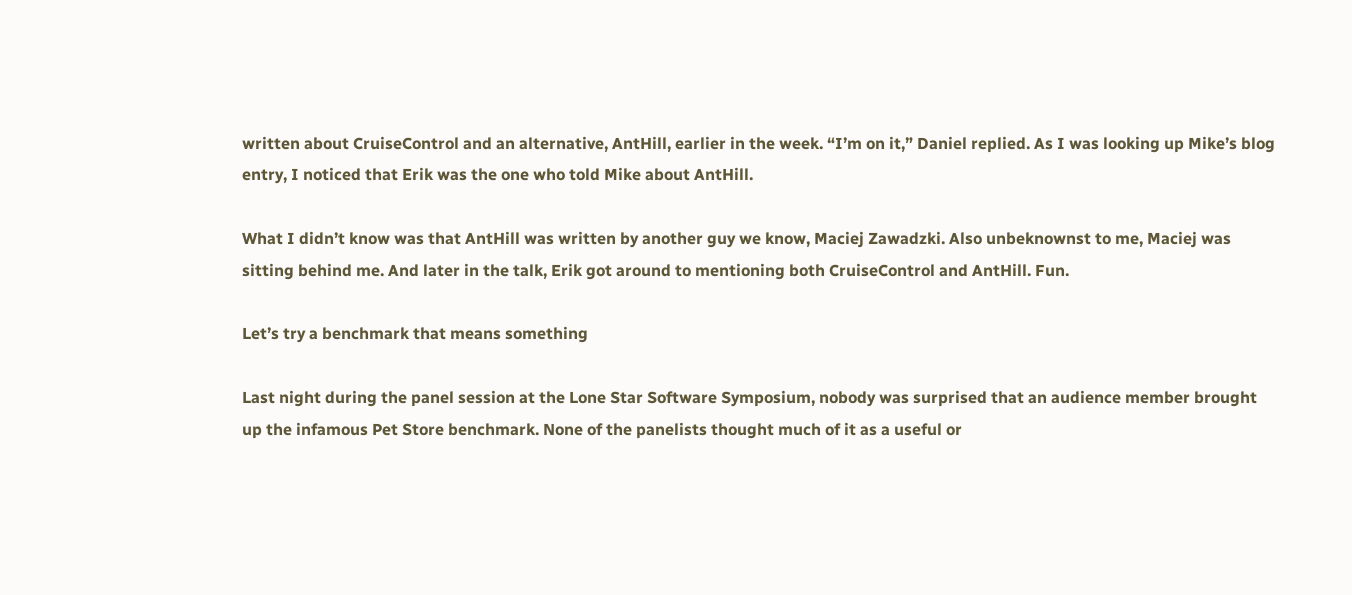written about CruiseControl and an alternative, AntHill, earlier in the week. “I’m on it,” Daniel replied. As I was looking up Mike’s blog entry, I noticed that Erik was the one who told Mike about AntHill.

What I didn’t know was that AntHill was written by another guy we know, Maciej Zawadzki. Also unbeknownst to me, Maciej was sitting behind me. And later in the talk, Erik got around to mentioning both CruiseControl and AntHill. Fun.

Let’s try a benchmark that means something

Last night during the panel session at the Lone Star Software Symposium, nobody was surprised that an audience member brought up the infamous Pet Store benchmark. None of the panelists thought much of it as a useful or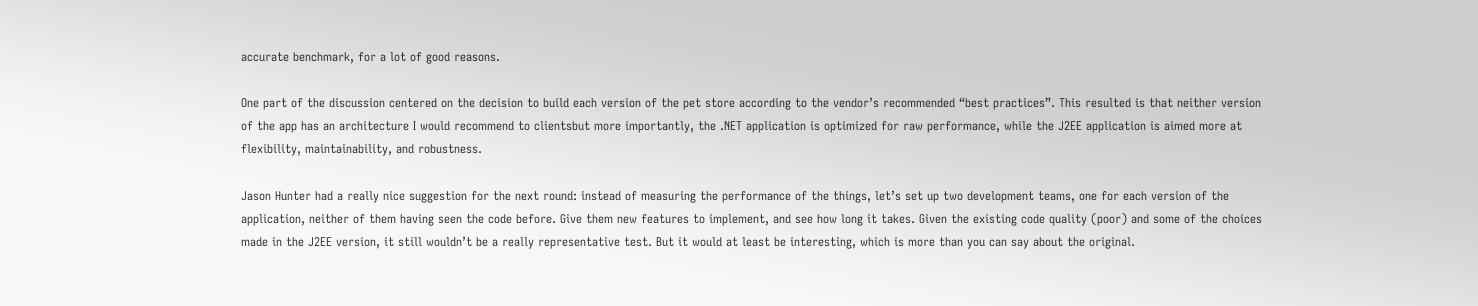accurate benchmark, for a lot of good reasons.

One part of the discussion centered on the decision to build each version of the pet store according to the vendor’s recommended “best practices”. This resulted is that neither version of the app has an architecture I would recommend to clientsbut more importantly, the .NET application is optimized for raw performance, while the J2EE application is aimed more at flexibility, maintainability, and robustness.

Jason Hunter had a really nice suggestion for the next round: instead of measuring the performance of the things, let’s set up two development teams, one for each version of the application, neither of them having seen the code before. Give them new features to implement, and see how long it takes. Given the existing code quality (poor) and some of the choices made in the J2EE version, it still wouldn’t be a really representative test. But it would at least be interesting, which is more than you can say about the original.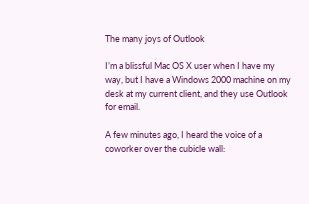The many joys of Outlook

I’m a blissful Mac OS X user when I have my way, but I have a Windows 2000 machine on my desk at my current client, and they use Outlook for email.

A few minutes ago, I heard the voice of a coworker over the cubicle wall: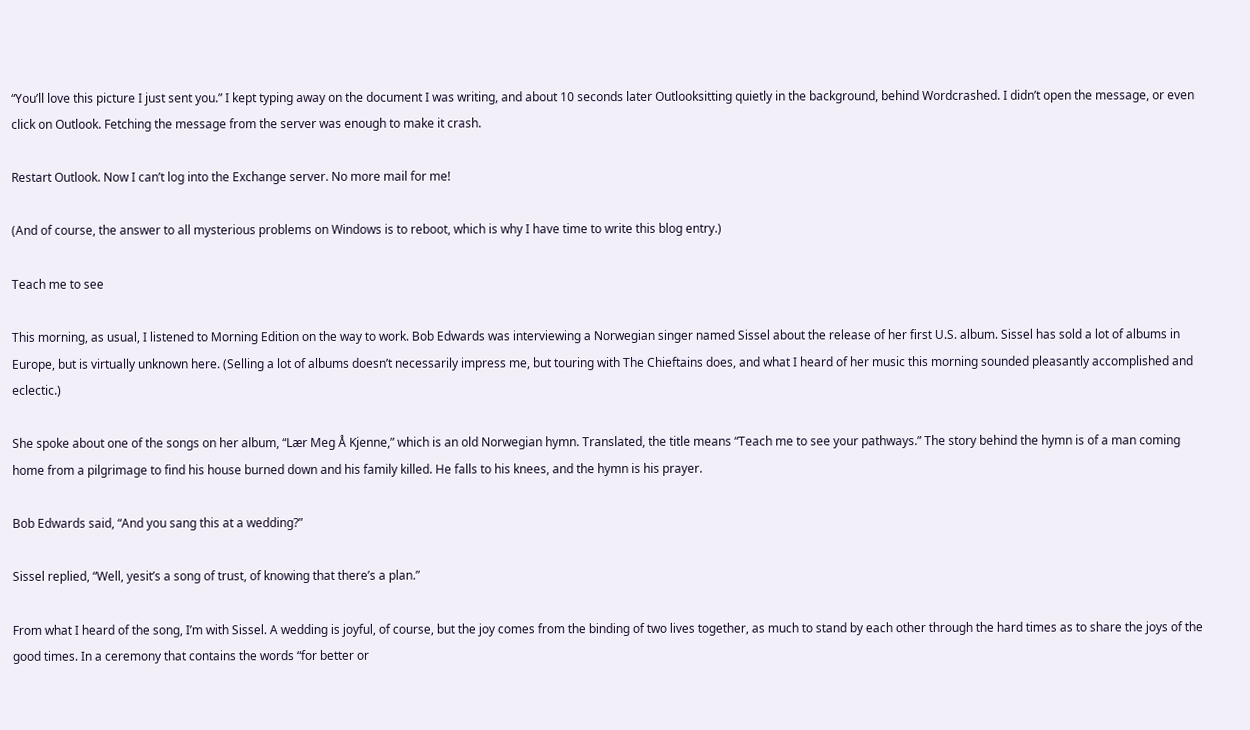“You’ll love this picture I just sent you.” I kept typing away on the document I was writing, and about 10 seconds later Outlooksitting quietly in the background, behind Wordcrashed. I didn’t open the message, or even click on Outlook. Fetching the message from the server was enough to make it crash.

Restart Outlook. Now I can’t log into the Exchange server. No more mail for me!

(And of course, the answer to all mysterious problems on Windows is to reboot, which is why I have time to write this blog entry.)

Teach me to see

This morning, as usual, I listened to Morning Edition on the way to work. Bob Edwards was interviewing a Norwegian singer named Sissel about the release of her first U.S. album. Sissel has sold a lot of albums in Europe, but is virtually unknown here. (Selling a lot of albums doesn’t necessarily impress me, but touring with The Chieftains does, and what I heard of her music this morning sounded pleasantly accomplished and eclectic.)

She spoke about one of the songs on her album, “Lær Meg Å Kjenne,” which is an old Norwegian hymn. Translated, the title means “Teach me to see your pathways.” The story behind the hymn is of a man coming home from a pilgrimage to find his house burned down and his family killed. He falls to his knees, and the hymn is his prayer.

Bob Edwards said, “And you sang this at a wedding?”

Sissel replied, “Well, yesit’s a song of trust, of knowing that there’s a plan.”

From what I heard of the song, I’m with Sissel. A wedding is joyful, of course, but the joy comes from the binding of two lives together, as much to stand by each other through the hard times as to share the joys of the good times. In a ceremony that contains the words “for better or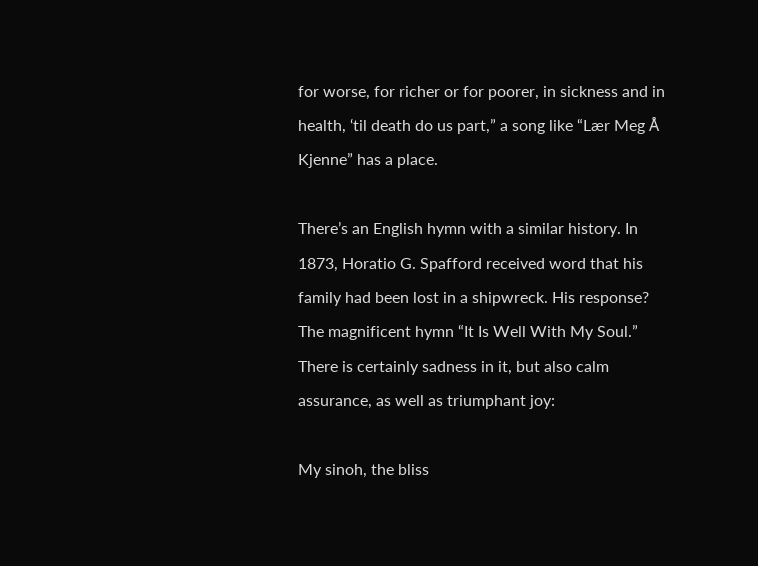for worse, for richer or for poorer, in sickness and in health, ‘til death do us part,” a song like “Lær Meg Å Kjenne” has a place.

There’s an English hymn with a similar history. In 1873, Horatio G. Spafford received word that his family had been lost in a shipwreck. His response? The magnificent hymn “It Is Well With My Soul.” There is certainly sadness in it, but also calm assurance, as well as triumphant joy:

My sinoh, the bliss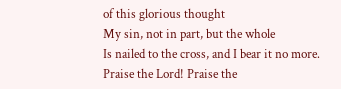of this glorious thought
My sin, not in part, but the whole
Is nailed to the cross, and I bear it no more.
Praise the Lord! Praise the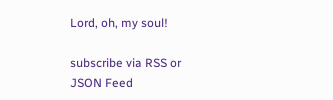Lord, oh, my soul!

subscribe via RSS or JSON Feed